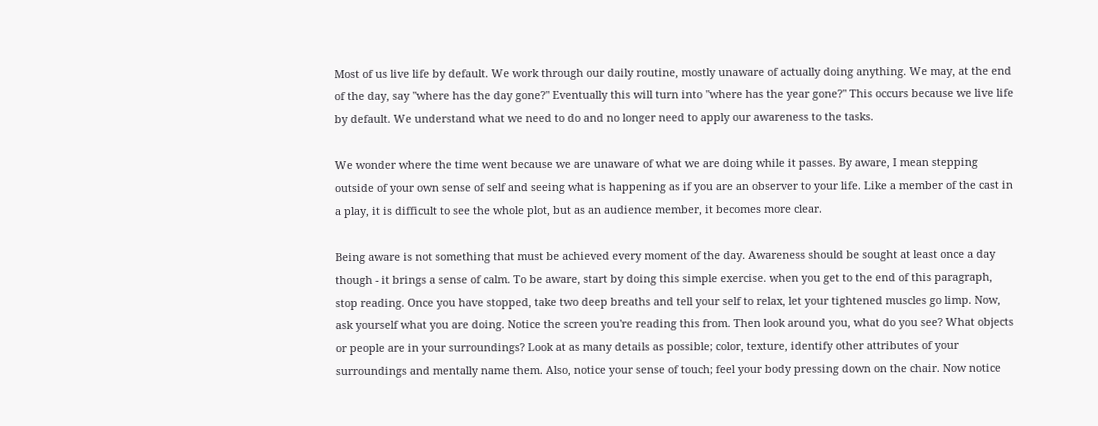Most of us live life by default. We work through our daily routine, mostly unaware of actually doing anything. We may, at the end of the day, say "where has the day gone?" Eventually this will turn into "where has the year gone?" This occurs because we live life by default. We understand what we need to do and no longer need to apply our awareness to the tasks.

We wonder where the time went because we are unaware of what we are doing while it passes. By aware, I mean stepping outside of your own sense of self and seeing what is happening as if you are an observer to your life. Like a member of the cast in a play, it is difficult to see the whole plot, but as an audience member, it becomes more clear.

Being aware is not something that must be achieved every moment of the day. Awareness should be sought at least once a day though - it brings a sense of calm. To be aware, start by doing this simple exercise. when you get to the end of this paragraph, stop reading. Once you have stopped, take two deep breaths and tell your self to relax, let your tightened muscles go limp. Now, ask yourself what you are doing. Notice the screen you're reading this from. Then look around you, what do you see? What objects or people are in your surroundings? Look at as many details as possible; color, texture, identify other attributes of your surroundings and mentally name them. Also, notice your sense of touch; feel your body pressing down on the chair. Now notice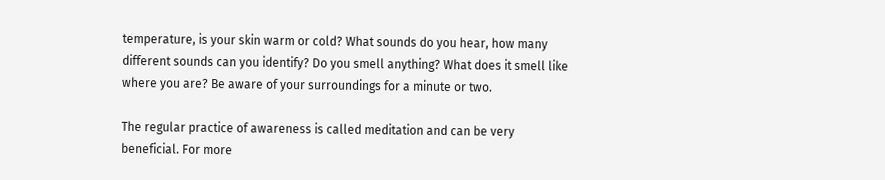temperature, is your skin warm or cold? What sounds do you hear, how many different sounds can you identify? Do you smell anything? What does it smell like where you are? Be aware of your surroundings for a minute or two.

The regular practice of awareness is called meditation and can be very beneficial. For more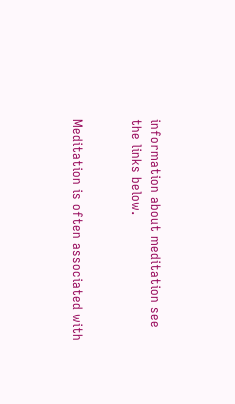information about meditation see the links below.


Meditation is often associated with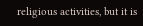religious activities, but it is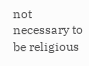not necessary to be religious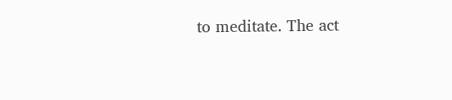to meditate. The act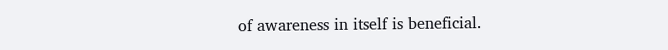of awareness in itself is beneficial.